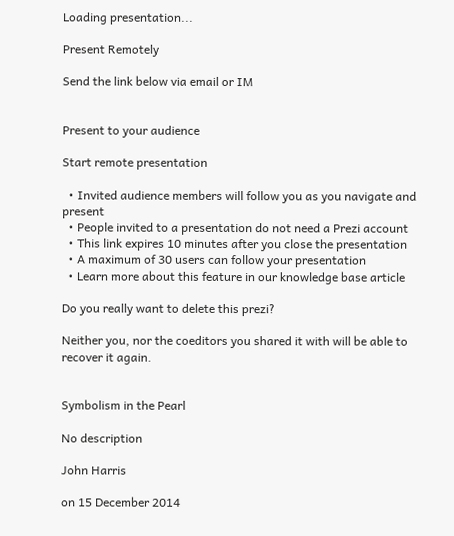Loading presentation...

Present Remotely

Send the link below via email or IM


Present to your audience

Start remote presentation

  • Invited audience members will follow you as you navigate and present
  • People invited to a presentation do not need a Prezi account
  • This link expires 10 minutes after you close the presentation
  • A maximum of 30 users can follow your presentation
  • Learn more about this feature in our knowledge base article

Do you really want to delete this prezi?

Neither you, nor the coeditors you shared it with will be able to recover it again.


Symbolism in the Pearl

No description

John Harris

on 15 December 2014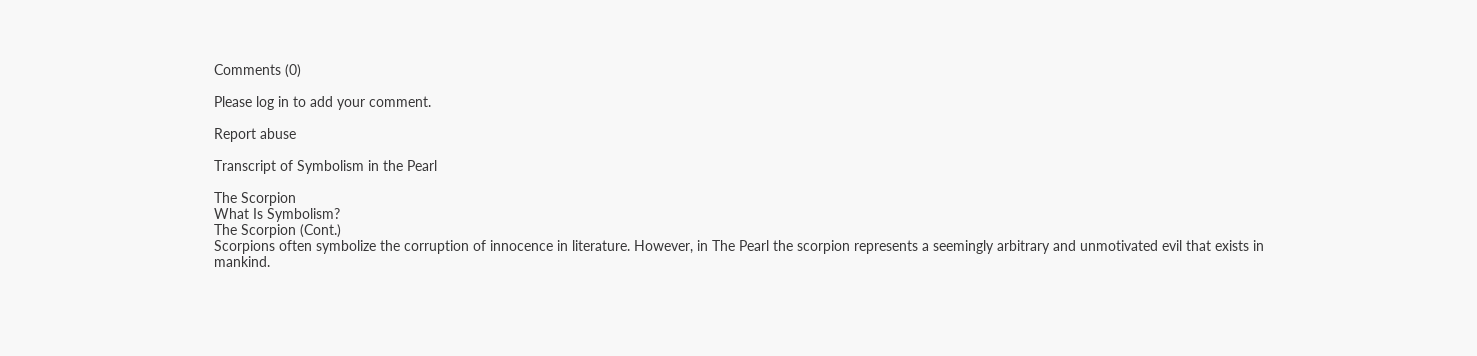Comments (0)

Please log in to add your comment.

Report abuse

Transcript of Symbolism in the Pearl

The Scorpion
What Is Symbolism?
The Scorpion (Cont.)
Scorpions often symbolize the corruption of innocence in literature. However, in The Pearl the scorpion represents a seemingly arbitrary and unmotivated evil that exists in mankind.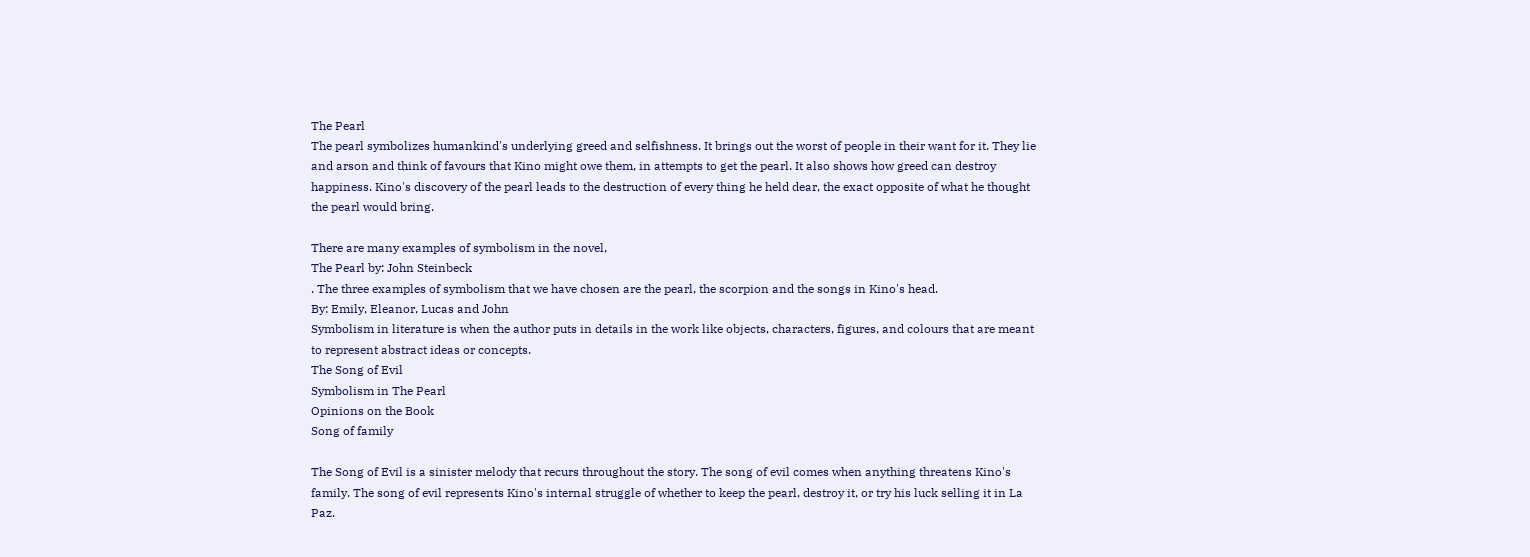The Pearl
The pearl symbolizes humankind's underlying greed and selfishness. It brings out the worst of people in their want for it. They lie and arson and think of favours that Kino might owe them, in attempts to get the pearl. It also shows how greed can destroy happiness. Kino's discovery of the pearl leads to the destruction of every thing he held dear, the exact opposite of what he thought the pearl would bring.

There are many examples of symbolism in the novel,
The Pearl by: John Steinbeck
. The three examples of symbolism that we have chosen are the pearl, the scorpion and the songs in Kino's head.
By: Emily, Eleanor, Lucas and John
Symbolism in literature is when the author puts in details in the work like objects, characters, figures, and colours that are meant to represent abstract ideas or concepts.
The Song of Evil
Symbolism in The Pearl
Opinions on the Book
Song of family

The Song of Evil is a sinister melody that recurs throughout the story. The song of evil comes when anything threatens Kino's family. The song of evil represents Kino's internal struggle of whether to keep the pearl, destroy it, or try his luck selling it in La Paz.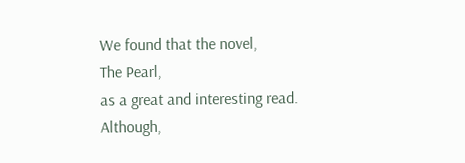We found that the novel,
The Pearl,
as a great and interesting read. Although,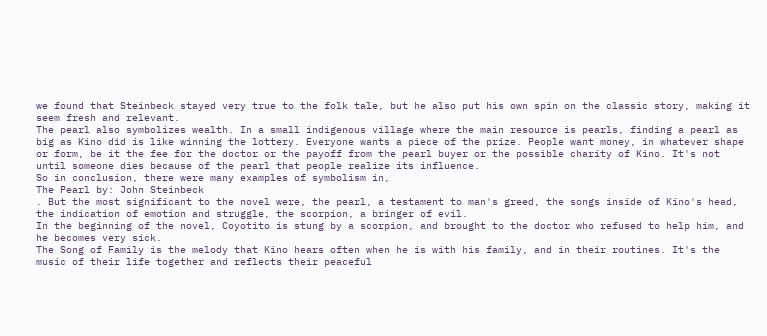we found that Steinbeck stayed very true to the folk tale, but he also put his own spin on the classic story, making it seem fresh and relevant.
The pearl also symbolizes wealth. In a small indigenous village where the main resource is pearls, finding a pearl as big as Kino did is like winning the lottery. Everyone wants a piece of the prize. People want money, in whatever shape or form, be it the fee for the doctor or the payoff from the pearl buyer or the possible charity of Kino. It's not until someone dies because of the pearl that people realize its influence.
So in conclusion, there were many examples of symbolism in,
The Pearl by: John Steinbeck
. But the most significant to the novel were, the pearl, a testament to man's greed, the songs inside of Kino's head, the indication of emotion and struggle, the scorpion, a bringer of evil.
In the beginning of the novel, Coyotito is stung by a scorpion, and brought to the doctor who refused to help him, and he becomes very sick.
The Song of Family is the melody that Kino hears often when he is with his family, and in their routines. It's the music of their life together and reflects their peaceful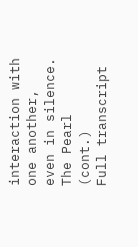interaction with one another, even in silence.
The Pearl (cont.)
Full transcript